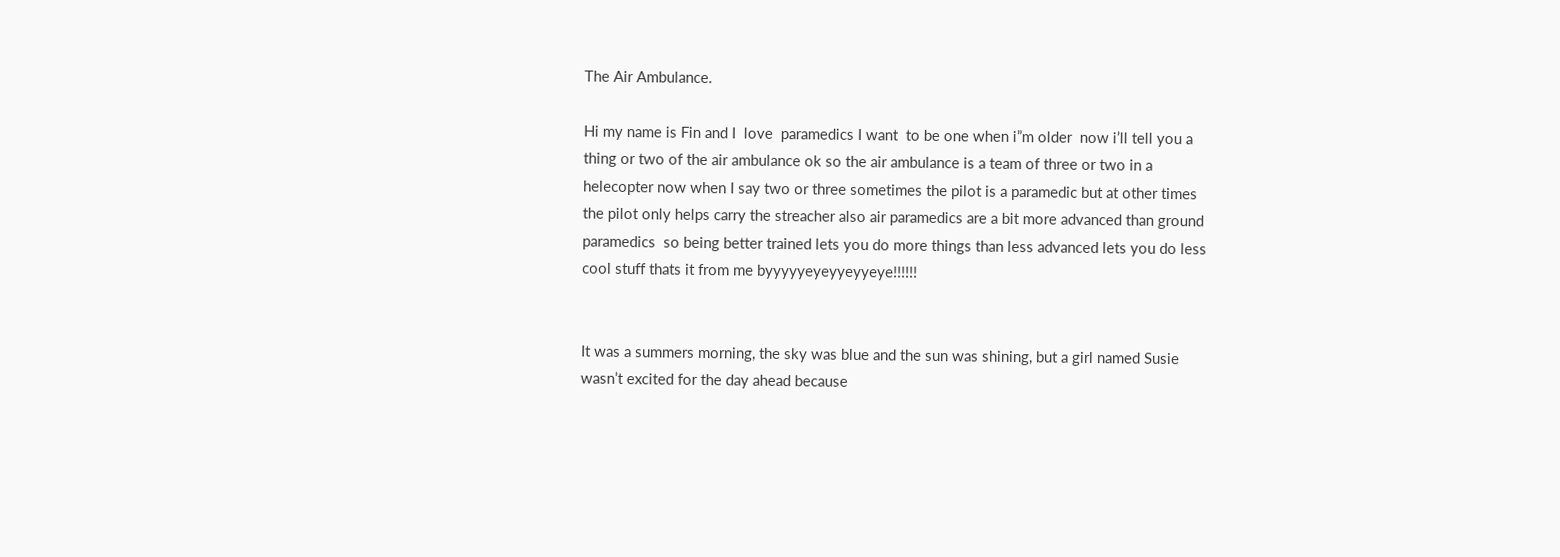The Air Ambulance.

Hi my name is Fin and I  love  paramedics I want  to be one when i”m older  now i’ll tell you a thing or two of the air ambulance ok so the air ambulance is a team of three or two in a helecopter now when I say two or three sometimes the pilot is a paramedic but at other times the pilot only helps carry the streacher also air paramedics are a bit more advanced than ground paramedics  so being better trained lets you do more things than less advanced lets you do less cool stuff thats it from me byyyyyeyeyyeyyeye!!!!!!


It was a summers morning, the sky was blue and the sun was shining, but a girl named Susie wasn’t excited for the day ahead because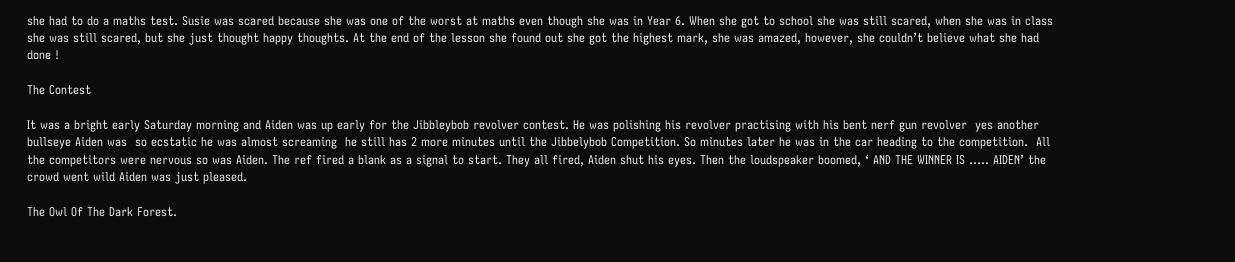she had to do a maths test. Susie was scared because she was one of the worst at maths even though she was in Year 6. When she got to school she was still scared, when she was in class she was still scared, but she just thought happy thoughts. At the end of the lesson she found out she got the highest mark, she was amazed, however, she couldn’t believe what she had done !

The Contest

It was a bright early Saturday morning and Aiden was up early for the Jibbleybob revolver contest. He was polishing his revolver practising with his bent nerf gun revolver  yes another bullseye Aiden was  so ecstatic he was almost screaming  he still has 2 more minutes until the Jibbelybob Competition. So minutes later he was in the car heading to the competition.  All the competitors were nervous so was Aiden. The ref fired a blank as a signal to start. They all fired, Aiden shut his eyes. Then the loudspeaker boomed, ‘ AND THE WINNER IS ….. AIDEN’ the crowd went wild Aiden was just pleased.

The Owl Of The Dark Forest.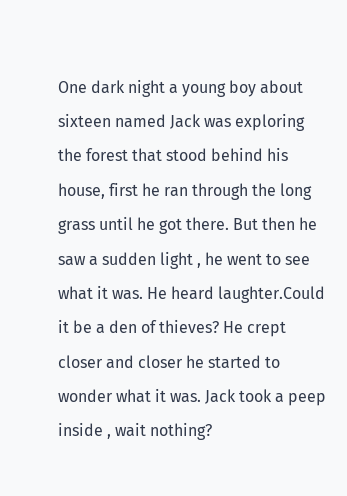One dark night a young boy about sixteen named Jack was exploring the forest that stood behind his house, first he ran through the long grass until he got there. But then he saw a sudden light , he went to see what it was. He heard laughter.Could it be a den of thieves? He crept closer and closer he started to wonder what it was. Jack took a peep inside , wait nothing?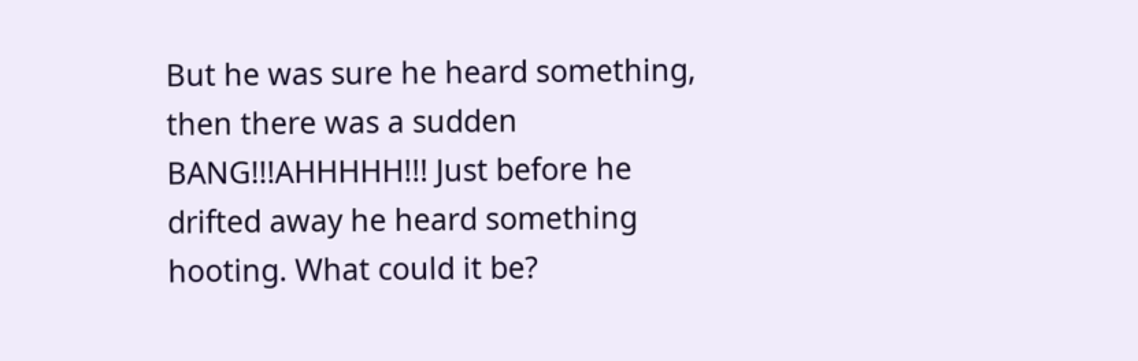But he was sure he heard something, then there was a sudden BANG!!!AHHHHH!!! Just before he drifted away he heard something hooting. What could it be?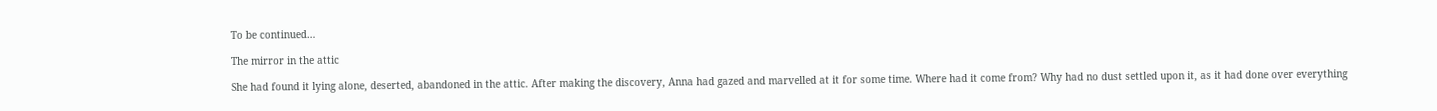To be continued…

The mirror in the attic

She had found it lying alone, deserted, abandoned in the attic. After making the discovery, Anna had gazed and marvelled at it for some time. Where had it come from? Why had no dust settled upon it, as it had done over everything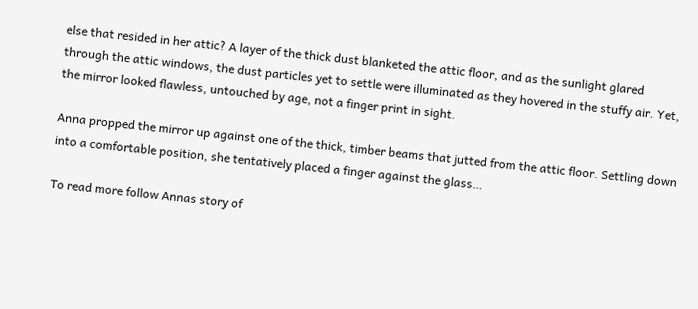else that resided in her attic? A layer of the thick dust blanketed the attic floor, and as the sunlight glared through the attic windows, the dust particles yet to settle were illuminated as they hovered in the stuffy air. Yet, the mirror looked flawless, untouched by age, not a finger print in sight.

Anna propped the mirror up against one of the thick, timber beams that jutted from the attic floor. Settling down into a comfortable position, she tentatively placed a finger against the glass…

To read more follow Annas story of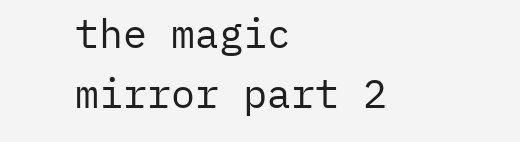the magic mirror part 2